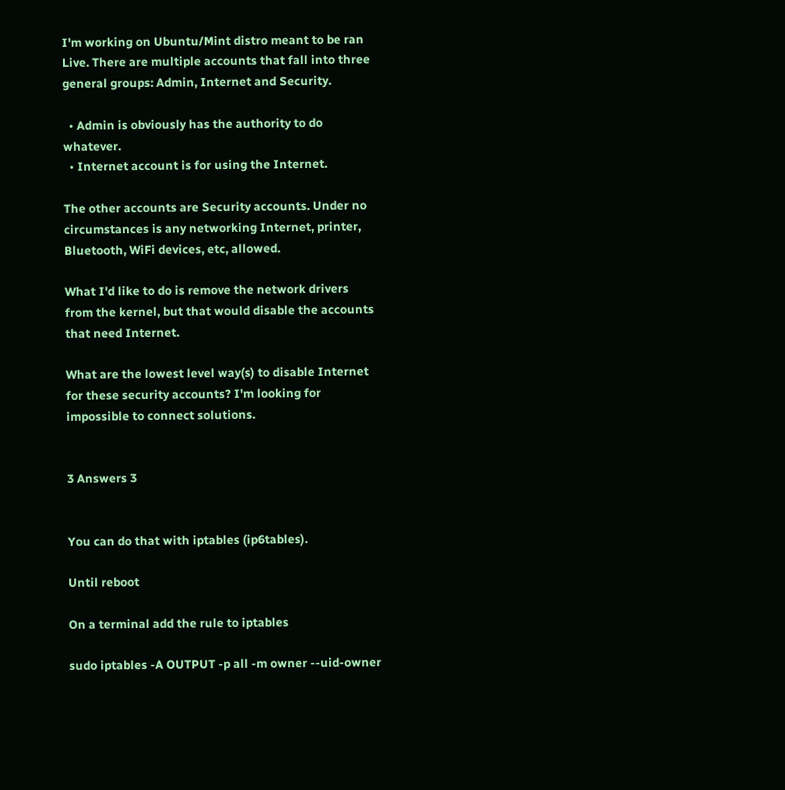I'm working on Ubuntu/Mint distro meant to be ran Live. There are multiple accounts that fall into three general groups: Admin, Internet and Security.

  • Admin is obviously has the authority to do whatever.
  • Internet account is for using the Internet.

The other accounts are Security accounts. Under no circumstances is any networking Internet, printer, Bluetooth, WiFi devices, etc, allowed.

What I'd like to do is remove the network drivers from the kernel, but that would disable the accounts that need Internet.

What are the lowest level way(s) to disable Internet for these security accounts? I'm looking for impossible to connect solutions.


3 Answers 3


You can do that with iptables (ip6tables).

Until reboot

On a terminal add the rule to iptables

sudo iptables -A OUTPUT -p all -m owner --uid-owner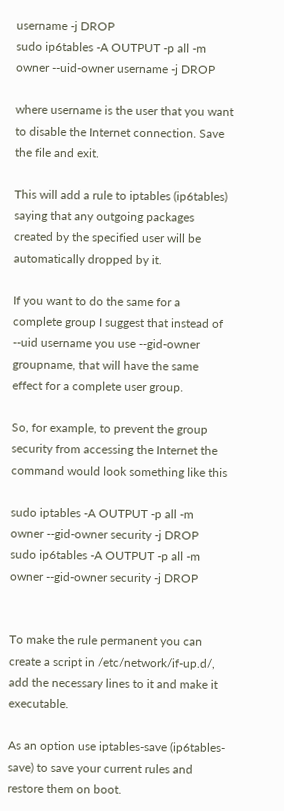username -j DROP
sudo ip6tables -A OUTPUT -p all -m owner --uid-owner username -j DROP

where username is the user that you want to disable the Internet connection. Save the file and exit.

This will add a rule to iptables (ip6tables) saying that any outgoing packages created by the specified user will be automatically dropped by it.

If you want to do the same for a complete group I suggest that instead of --uid username you use --gid-owner groupname, that will have the same effect for a complete user group.

So, for example, to prevent the group security from accessing the Internet the command would look something like this

sudo iptables -A OUTPUT -p all -m owner --gid-owner security -j DROP
sudo ip6tables -A OUTPUT -p all -m owner --gid-owner security -j DROP


To make the rule permanent you can create a script in /etc/network/if-up.d/, add the necessary lines to it and make it executable.

As an option use iptables-save (ip6tables-save) to save your current rules and restore them on boot.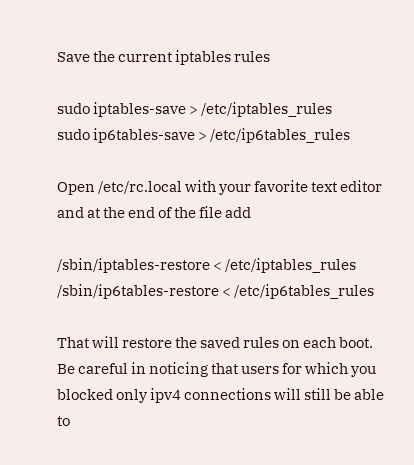Save the current iptables rules

sudo iptables-save > /etc/iptables_rules
sudo ip6tables-save > /etc/ip6tables_rules

Open /etc/rc.local with your favorite text editor and at the end of the file add

/sbin/iptables-restore < /etc/iptables_rules
/sbin/ip6tables-restore < /etc/ip6tables_rules

That will restore the saved rules on each boot. Be careful in noticing that users for which you blocked only ipv4 connections will still be able to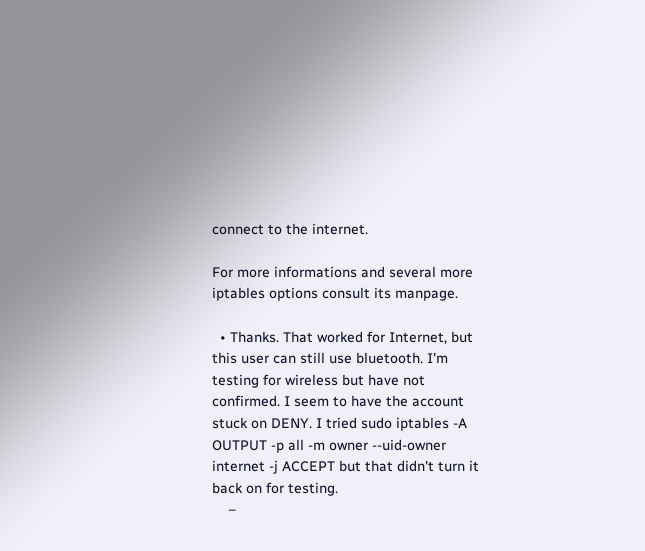connect to the internet.

For more informations and several more iptables options consult its manpage.

  • Thanks. That worked for Internet, but this user can still use bluetooth. I'm testing for wireless but have not confirmed. I seem to have the account stuck on DENY. I tried sudo iptables -A OUTPUT -p all -m owner --uid-owner internet -j ACCEPT but that didn't turn it back on for testing.
    –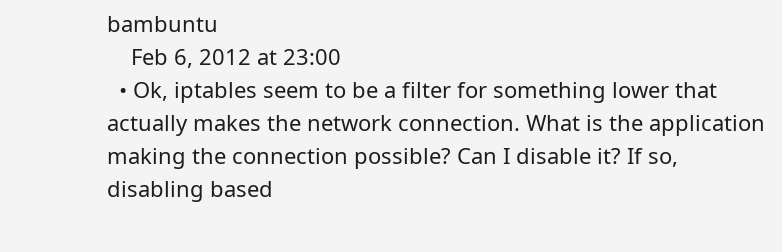bambuntu
    Feb 6, 2012 at 23:00
  • Ok, iptables seem to be a filter for something lower that actually makes the network connection. What is the application making the connection possible? Can I disable it? If so, disabling based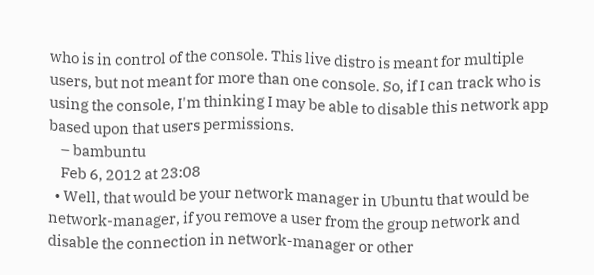who is in control of the console. This live distro is meant for multiple users, but not meant for more than one console. So, if I can track who is using the console, I'm thinking I may be able to disable this network app based upon that users permissions.
    – bambuntu
    Feb 6, 2012 at 23:08
  • Well, that would be your network manager in Ubuntu that would be network-manager, if you remove a user from the group network and disable the connection in network-manager or other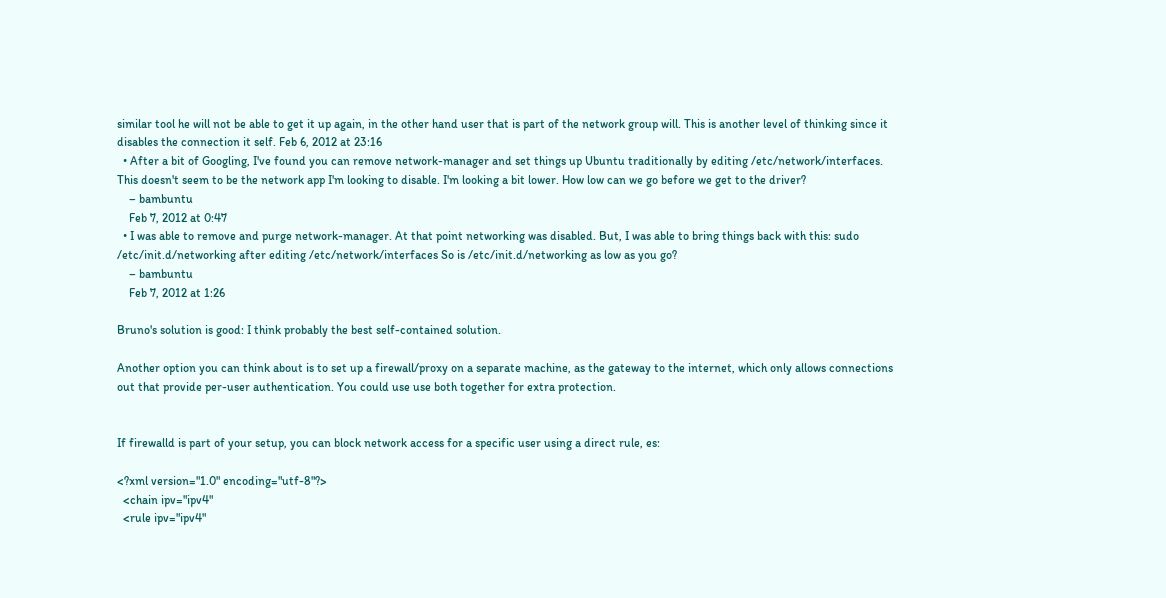similar tool he will not be able to get it up again, in the other hand user that is part of the network group will. This is another level of thinking since it disables the connection it self. Feb 6, 2012 at 23:16
  • After a bit of Googling, I've found you can remove network-manager and set things up Ubuntu traditionally by editing /etc/network/interfaces. This doesn't seem to be the network app I'm looking to disable. I'm looking a bit lower. How low can we go before we get to the driver?
    – bambuntu
    Feb 7, 2012 at 0:47
  • I was able to remove and purge network-manager. At that point networking was disabled. But, I was able to bring things back with this: sudo /etc/init.d/networking after editing /etc/network/interfaces So is /etc/init.d/networking as low as you go?
    – bambuntu
    Feb 7, 2012 at 1:26

Bruno's solution is good: I think probably the best self-contained solution.

Another option you can think about is to set up a firewall/proxy on a separate machine, as the gateway to the internet, which only allows connections out that provide per-user authentication. You could use use both together for extra protection.


If firewalld is part of your setup, you can block network access for a specific user using a direct rule, es:

<?xml version="1.0" encoding="utf-8"?>
  <chain ipv="ipv4"
  <rule ipv="ipv4"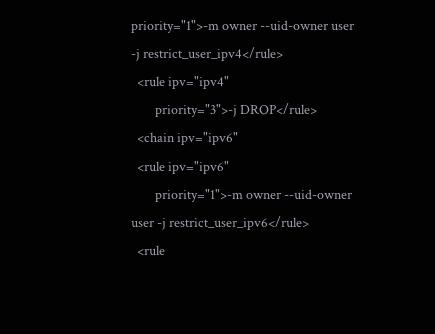priority="1">-m owner --uid-owner user -j restrict_user_ipv4</rule>
  <rule ipv="ipv4"
        priority="3">-j DROP</rule>
  <chain ipv="ipv6"
  <rule ipv="ipv6"
        priority="1">-m owner --uid-owner user -j restrict_user_ipv6</rule>
  <rule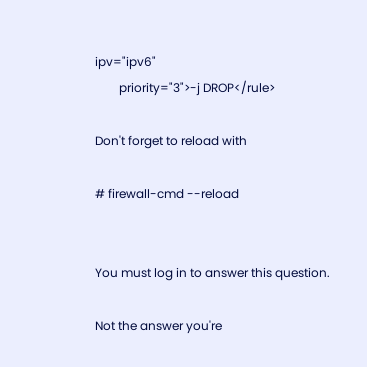ipv="ipv6"
        priority="3">-j DROP</rule>

Don't forget to reload with

# firewall-cmd --reload


You must log in to answer this question.

Not the answer you're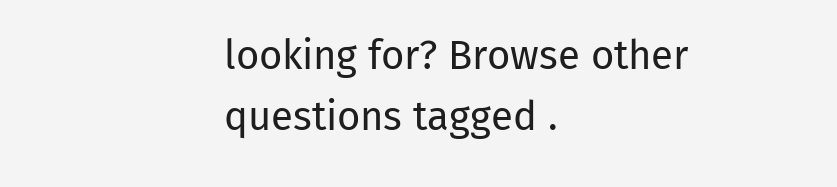looking for? Browse other questions tagged .